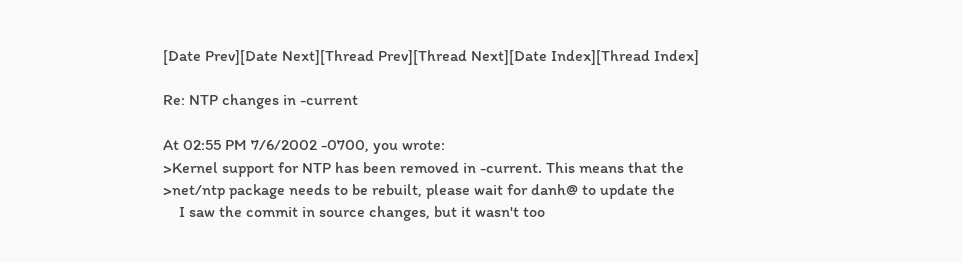[Date Prev][Date Next][Thread Prev][Thread Next][Date Index][Thread Index]

Re: NTP changes in -current

At 02:55 PM 7/6/2002 -0700, you wrote:
>Kernel support for NTP has been removed in -current. This means that the
>net/ntp package needs to be rebuilt, please wait for danh@ to update the
    I saw the commit in source changes, but it wasn't too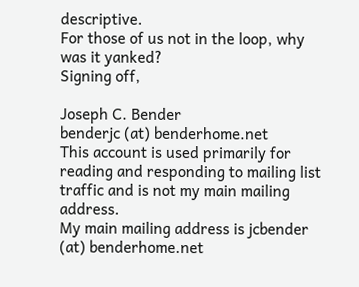descriptive.
For those of us not in the loop, why was it yanked?
Signing off,

Joseph C. Bender
benderjc (at) benderhome.net
This account is used primarily for reading and responding to mailing list
traffic and is not my main mailing address.
My main mailing address is jcbender (at) benderhome.net